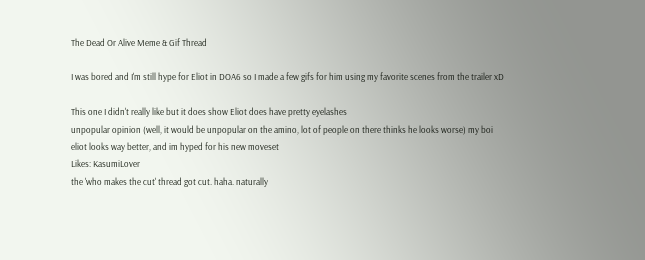The Dead Or Alive Meme & Gif Thread

I was bored and I'm still hype for Eliot in DOA6 so I made a few gifs for him using my favorite scenes from the trailer xD

This one I didn't really like but it does show Eliot does have pretty eyelashes
unpopular opinion (well, it would be unpopular on the amino, lot of people on there thinks he looks worse) my boi eliot looks way better, and im hyped for his new moveset
Likes: KasumiLover
the 'who makes the cut' thread got cut. haha. naturally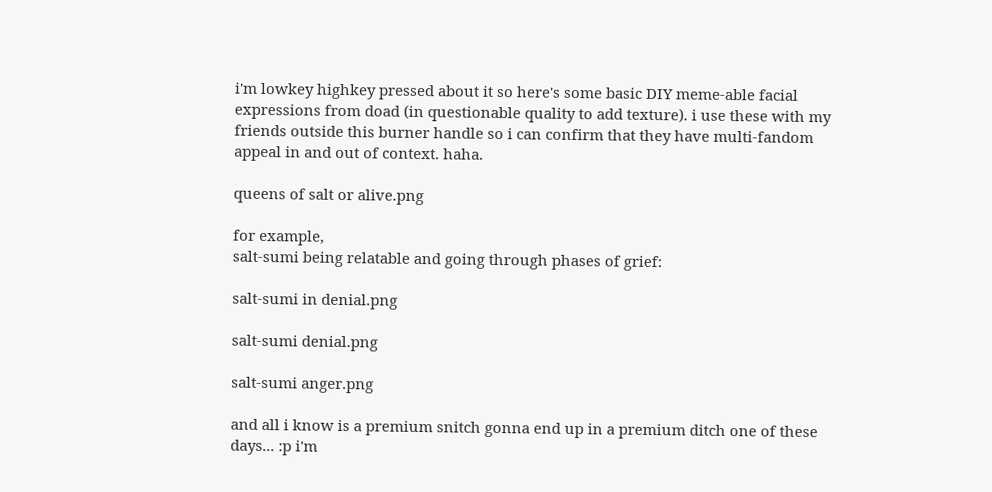i'm lowkey highkey pressed about it so here's some basic DIY meme-able facial expressions from doad (in questionable quality to add texture). i use these with my friends outside this burner handle so i can confirm that they have multi-fandom appeal in and out of context. haha.

queens of salt or alive.png

for example,
salt-sumi being relatable and going through phases of grief:

salt-sumi in denial.png

salt-sumi denial.png

salt-sumi anger.png

and all i know is a premium snitch gonna end up in a premium ditch one of these days... :p i'm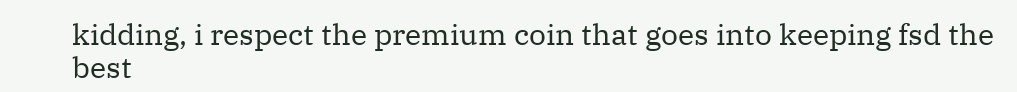kidding, i respect the premium coin that goes into keeping fsd the best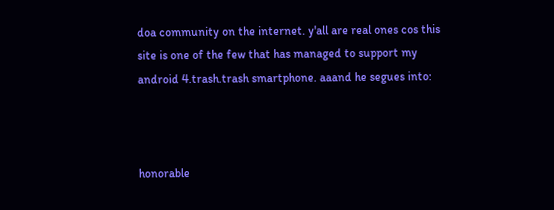doa community on the internet. y'all are real ones cos this site is one of the few that has managed to support my android 4.trash.trash smartphone. aaand he segues into:



honorable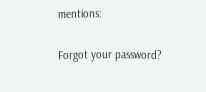mentions:

Forgot your password?